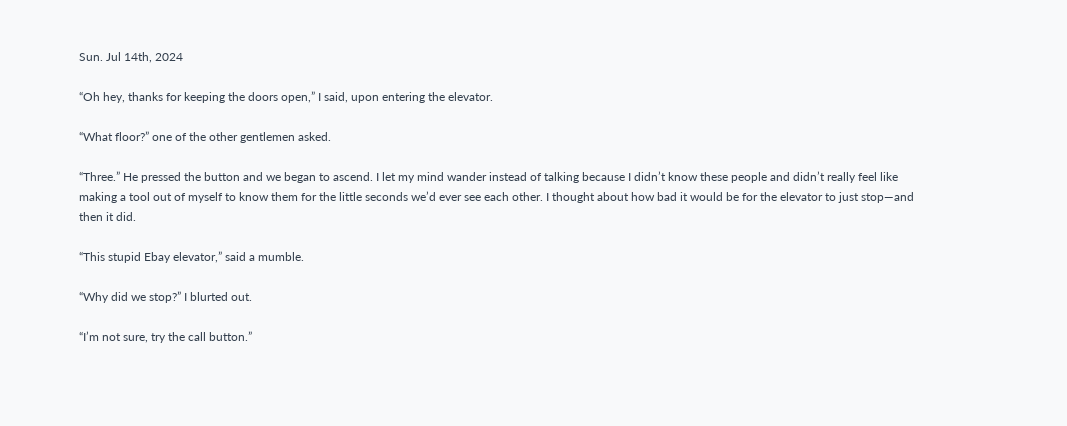Sun. Jul 14th, 2024

“Oh hey, thanks for keeping the doors open,” I said, upon entering the elevator.

“What floor?” one of the other gentlemen asked.

“Three.” He pressed the button and we began to ascend. I let my mind wander instead of talking because I didn’t know these people and didn’t really feel like making a tool out of myself to know them for the little seconds we’d ever see each other. I thought about how bad it would be for the elevator to just stop—and then it did.

“This stupid Ebay elevator,” said a mumble.

“Why did we stop?” I blurted out.

“I’m not sure, try the call button.”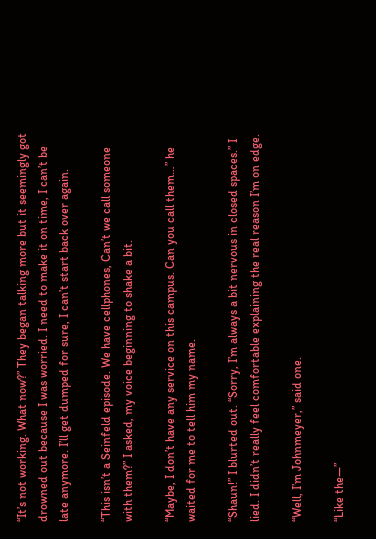“It’s not working. What now?” They began talking more but it seemingly got drowned out because I was worried. I need to make it on time, I can’t be late anymore. I’ll get dumped for sure, I can’t start back over again.

“This isn’t a Seinfeld episode. We have cellphones, Can’t we call someone with them?” I asked, my voice beginning to shake a bit.

“Maybe, I don’t have any service on this campus. Can you call them…” he waited for me to tell him my name.

“Shaun!” I blurted out. “Sorry, I’m always a bit nervous in closed spaces.” I lied. I didn’t really feel comfortable explaining the real reason I’m on edge.

“Well, I’m Johnmeyer,” said one.

“Like the—”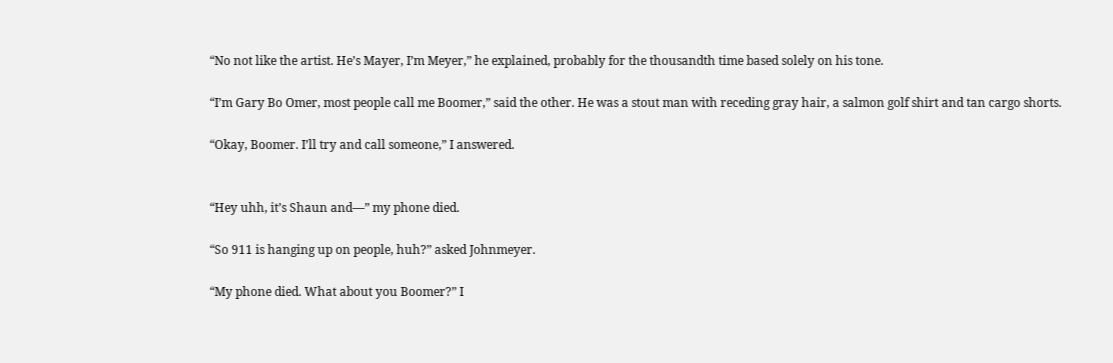“No not like the artist. He’s Mayer, I’m Meyer,” he explained, probably for the thousandth time based solely on his tone.

“I’m Gary Bo Omer, most people call me Boomer,” said the other. He was a stout man with receding gray hair, a salmon golf shirt and tan cargo shorts.

“Okay, Boomer. I’ll try and call someone,” I answered.


“Hey uhh, it’s Shaun and—” my phone died.

“So 911 is hanging up on people, huh?” asked Johnmeyer.

“My phone died. What about you Boomer?” I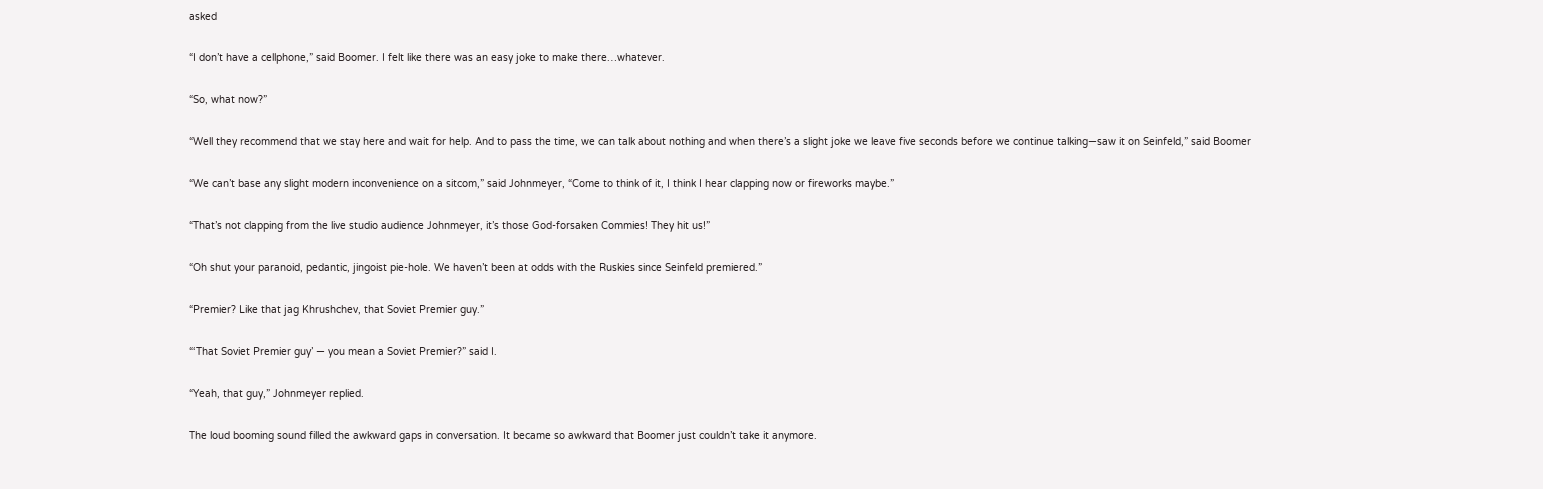asked

“I don’t have a cellphone,” said Boomer. I felt like there was an easy joke to make there…whatever.

“So, what now?”

“Well they recommend that we stay here and wait for help. And to pass the time, we can talk about nothing and when there’s a slight joke we leave five seconds before we continue talking—saw it on Seinfeld,” said Boomer

“We can’t base any slight modern inconvenience on a sitcom,” said Johnmeyer, “Come to think of it, I think I hear clapping now or fireworks maybe.”

“That’s not clapping from the live studio audience Johnmeyer, it’s those God-forsaken Commies! They hit us!”

“Oh shut your paranoid, pedantic, jingoist pie-hole. We haven’t been at odds with the Ruskies since Seinfeld premiered.”

“Premier? Like that jag Khrushchev, that Soviet Premier guy.”

“‘That Soviet Premier guy’ — you mean a Soviet Premier?” said I.

“Yeah, that guy,” Johnmeyer replied.

The loud booming sound filled the awkward gaps in conversation. It became so awkward that Boomer just couldn’t take it anymore.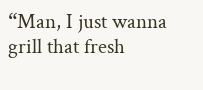“Man, I just wanna grill that fresh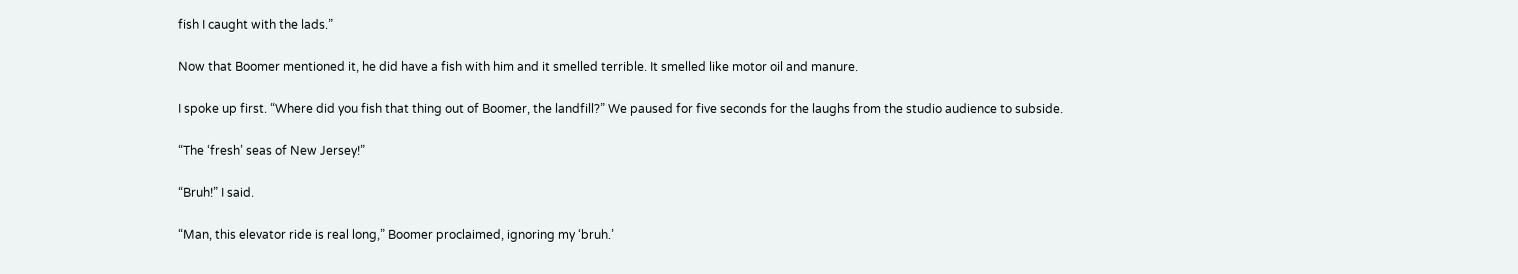fish I caught with the lads.”

Now that Boomer mentioned it, he did have a fish with him and it smelled terrible. It smelled like motor oil and manure.

I spoke up first. “Where did you fish that thing out of Boomer, the landfill?” We paused for five seconds for the laughs from the studio audience to subside.

“The ‘fresh’ seas of New Jersey!”

“Bruh!” I said.

“Man, this elevator ride is real long,” Boomer proclaimed, ignoring my ‘bruh.’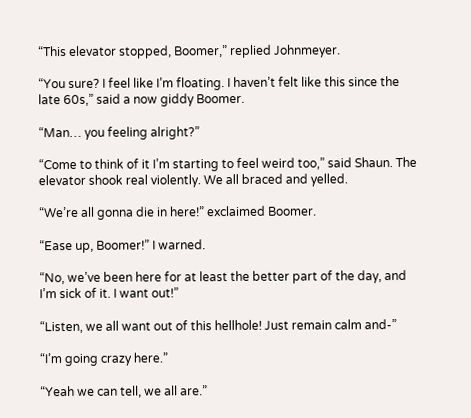“This elevator stopped, Boomer,” replied Johnmeyer.

“You sure? I feel like I’m floating. I haven’t felt like this since the late 60s,” said a now giddy Boomer.

“Man… you feeling alright?”

“Come to think of it I’m starting to feel weird too,” said Shaun. The elevator shook real violently. We all braced and yelled.

“We’re all gonna die in here!” exclaimed Boomer.

“Ease up, Boomer!” I warned.

“No, we’ve been here for at least the better part of the day, and I’m sick of it. I want out!”

“Listen, we all want out of this hellhole! Just remain calm and-”

“I’m going crazy here.”

“Yeah we can tell, we all are.”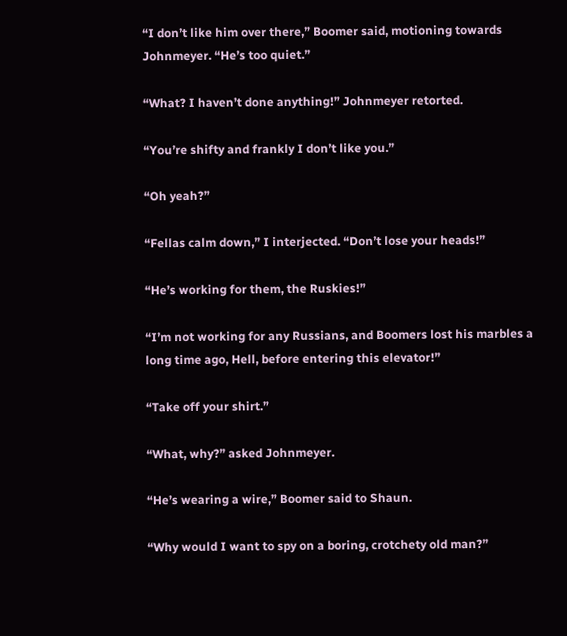“I don’t like him over there,” Boomer said, motioning towards Johnmeyer. “He’s too quiet.”

“What? I haven’t done anything!” Johnmeyer retorted.

“You’re shifty and frankly I don’t like you.”

“Oh yeah?”

“Fellas calm down,” I interjected. “Don’t lose your heads!”

“He’s working for them, the Ruskies!”

“I’m not working for any Russians, and Boomers lost his marbles a long time ago, Hell, before entering this elevator!”

“Take off your shirt.”

“What, why?” asked Johnmeyer.

“He’s wearing a wire,” Boomer said to Shaun.

“Why would I want to spy on a boring, crotchety old man?”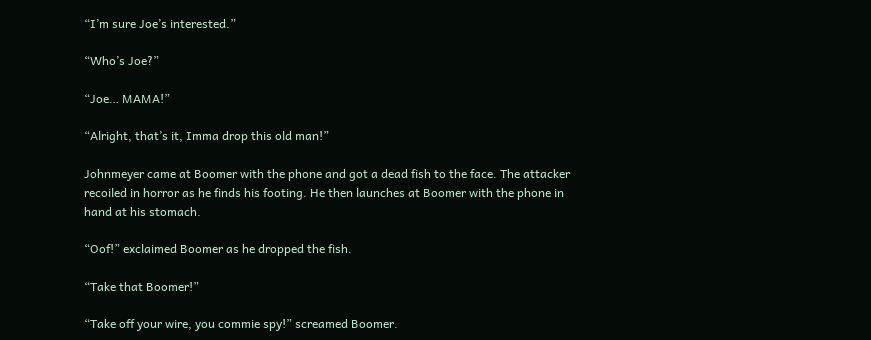“I’m sure Joe’s interested.”

“Who’s Joe?”

“Joe… MAMA!”

“Alright, that’s it, Imma drop this old man!”

Johnmeyer came at Boomer with the phone and got a dead fish to the face. The attacker recoiled in horror as he finds his footing. He then launches at Boomer with the phone in hand at his stomach.

“Oof!” exclaimed Boomer as he dropped the fish.

“Take that Boomer!”

“Take off your wire, you commie spy!” screamed Boomer.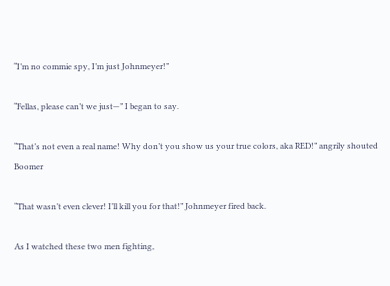“I’m no commie spy, I’m just Johnmeyer!”

“Fellas, please can’t we just—” I began to say.

“That’s not even a real name! Why don’t you show us your true colors, aka RED!” angrily shouted Boomer

“That wasn’t even clever! I’ll kill you for that!” Johnmeyer fired back.

As I watched these two men fighting,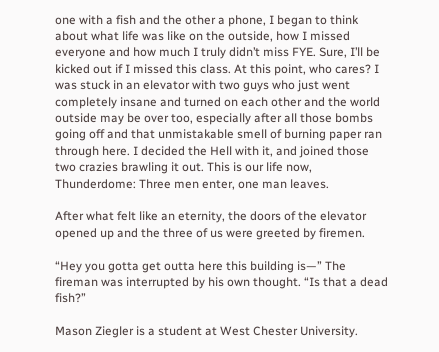one with a fish and the other a phone, I began to think about what life was like on the outside, how I missed everyone and how much I truly didn’t miss FYE. Sure, I’ll be kicked out if I missed this class. At this point, who cares? I was stuck in an elevator with two guys who just went completely insane and turned on each other and the world outside may be over too, especially after all those bombs going off and that unmistakable smell of burning paper ran through here. I decided the Hell with it, and joined those two crazies brawling it out. This is our life now, Thunderdome: Three men enter, one man leaves.

After what felt like an eternity, the doors of the elevator opened up and the three of us were greeted by firemen.

“Hey you gotta get outta here this building is—” The fireman was interrupted by his own thought. “Is that a dead fish?”

Mason Ziegler is a student at West Chester University.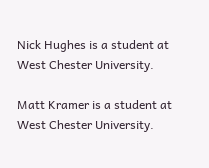Nick Hughes is a student at West Chester University.

Matt Kramer is a student at West Chester University.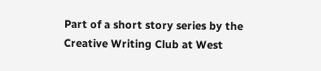Part of a short story series by the Creative Writing Club at West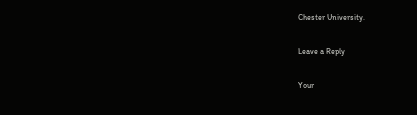Chester University.

Leave a Reply

Your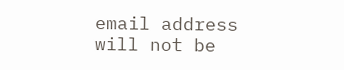email address will not be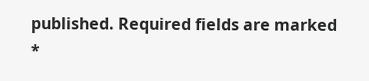published. Required fields are marked *